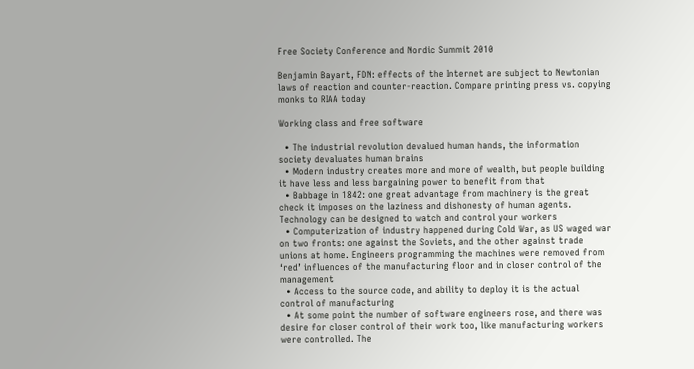Free Society Conference and Nordic Summit 2010

Benjamin Bayart, FDN: effects of the Internet are subject to Newtonian laws of reaction and counter-reaction. Compare printing press vs. copying monks to RIAA today

Working class and free software

  • The industrial revolution devalued human hands, the information society devaluates human brains
  • Modern industry creates more and more of wealth, but people building it have less and less bargaining power to benefit from that
  • Babbage in 1842: one great advantage from machinery is the great check it imposes on the laziness and dishonesty of human agents. Technology can be designed to watch and control your workers
  • Computerization of industry happened during Cold War, as US waged war on two fronts: one against the Soviets, and the other against trade unions at home. Engineers programming the machines were removed from ‘red’ influences of the manufacturing floor and in closer control of the management
  • Access to the source code, and ability to deploy it is the actual control of manufacturing
  • At some point the number of software engineers rose, and there was desire for closer control of their work too, like manufacturing workers were controlled. The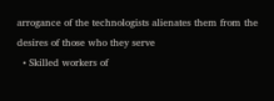arrogance of the technologists alienates them from the desires of those who they serve
  • Skilled workers of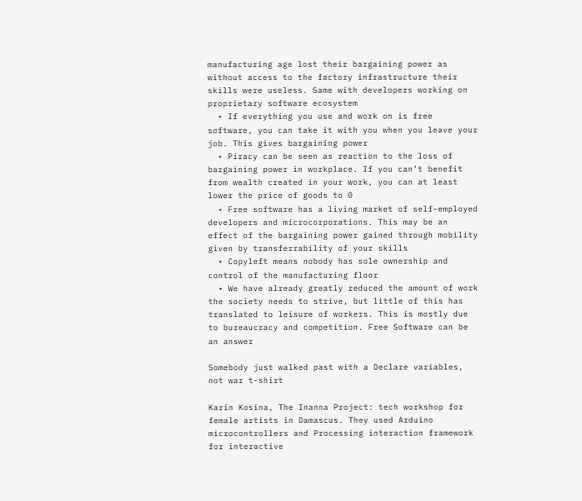manufacturing age lost their bargaining power as without access to the factory infrastructure their skills were useless. Same with developers working on proprietary software ecosystem
  • If everything you use and work on is free software, you can take it with you when you leave your job. This gives bargaining power
  • Piracy can be seen as reaction to the loss of bargaining power in workplace. If you can’t benefit from wealth created in your work, you can at least lower the price of goods to 0
  • Free software has a living market of self-employed developers and microcorporations. This may be an effect of the bargaining power gained through mobility given by transferrability of your skills
  • Copyleft means nobody has sole ownership and control of the manufacturing floor
  • We have already greatly reduced the amount of work the society needs to strive, but little of this has translated to leisure of workers. This is mostly due to bureaucracy and competition. Free Software can be an answer

Somebody just walked past with a Declare variables, not war t-shirt

Karin Kosina, The Inanna Project: tech workshop for female artists in Damascus. They used Arduino microcontrollers and Processing interaction framework for interactive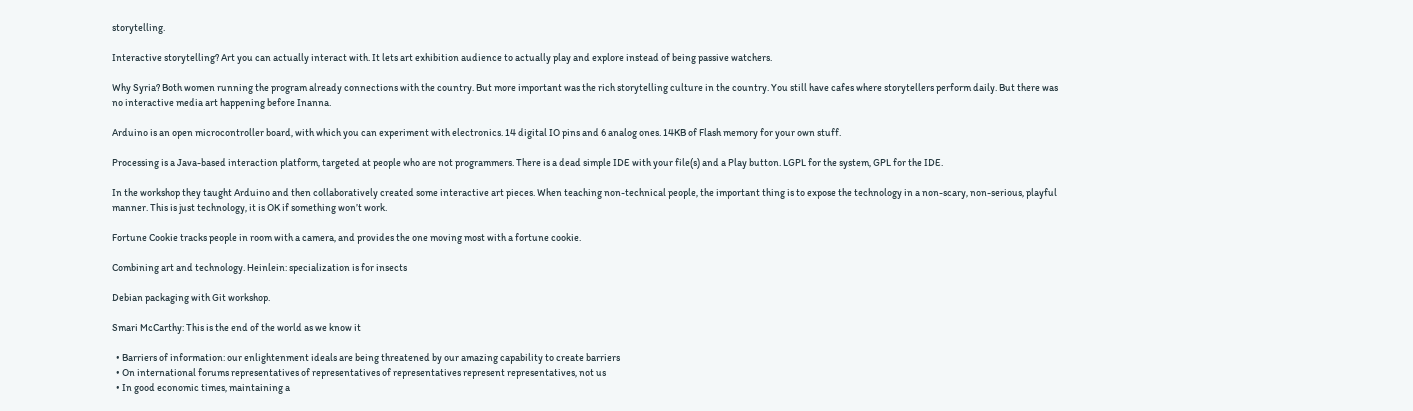storytelling.

Interactive storytelling? Art you can actually interact with. It lets art exhibition audience to actually play and explore instead of being passive watchers.

Why Syria? Both women running the program already connections with the country. But more important was the rich storytelling culture in the country. You still have cafes where storytellers perform daily. But there was no interactive media art happening before Inanna.

Arduino is an open microcontroller board, with which you can experiment with electronics. 14 digital IO pins and 6 analog ones. 14KB of Flash memory for your own stuff.

Processing is a Java-based interaction platform, targeted at people who are not programmers. There is a dead simple IDE with your file(s) and a Play button. LGPL for the system, GPL for the IDE.

In the workshop they taught Arduino and then collaboratively created some interactive art pieces. When teaching non-technical people, the important thing is to expose the technology in a non-scary, non-serious, playful manner. This is just technology, it is OK if something won’t work.

Fortune Cookie tracks people in room with a camera, and provides the one moving most with a fortune cookie.

Combining art and technology. Heinlein: specialization is for insects

Debian packaging with Git workshop.

Smari McCarthy: This is the end of the world as we know it

  • Barriers of information: our enlightenment ideals are being threatened by our amazing capability to create barriers
  • On international forums representatives of representatives of representatives represent representatives, not us
  • In good economic times, maintaining a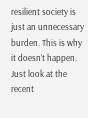resilient society is just an unnecessary burden. This is why it doesn’t happen. Just look at the recent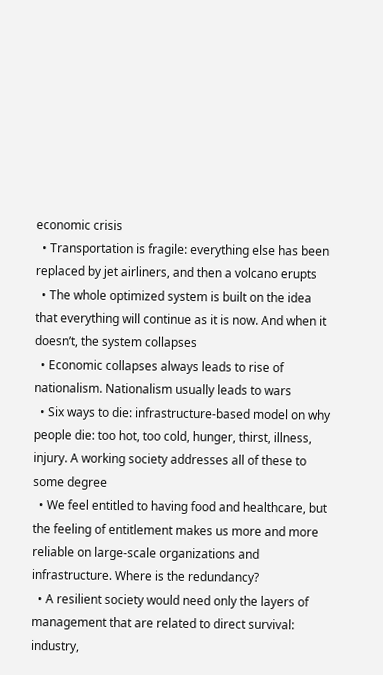economic crisis
  • Transportation is fragile: everything else has been replaced by jet airliners, and then a volcano erupts
  • The whole optimized system is built on the idea that everything will continue as it is now. And when it doesn’t, the system collapses
  • Economic collapses always leads to rise of nationalism. Nationalism usually leads to wars
  • Six ways to die: infrastructure-based model on why people die: too hot, too cold, hunger, thirst, illness, injury. A working society addresses all of these to some degree
  • We feel entitled to having food and healthcare, but the feeling of entitlement makes us more and more reliable on large-scale organizations and infrastructure. Where is the redundancy?
  • A resilient society would need only the layers of management that are related to direct survival: industry,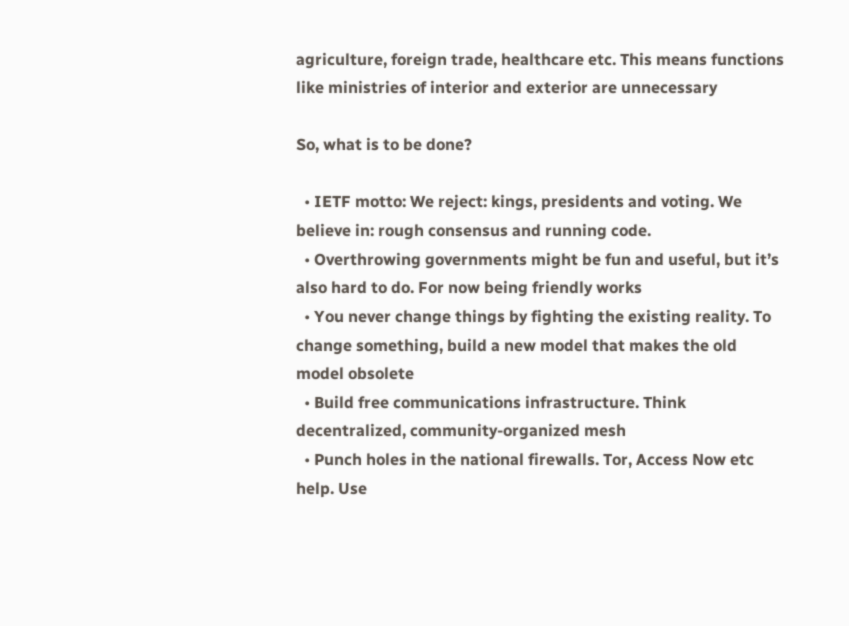agriculture, foreign trade, healthcare etc. This means functions like ministries of interior and exterior are unnecessary

So, what is to be done?

  • IETF motto: We reject: kings, presidents and voting. We believe in: rough consensus and running code.
  • Overthrowing governments might be fun and useful, but it’s also hard to do. For now being friendly works
  • You never change things by fighting the existing reality. To change something, build a new model that makes the old model obsolete
  • Build free communications infrastructure. Think decentralized, community-organized mesh
  • Punch holes in the national firewalls. Tor, Access Now etc help. Use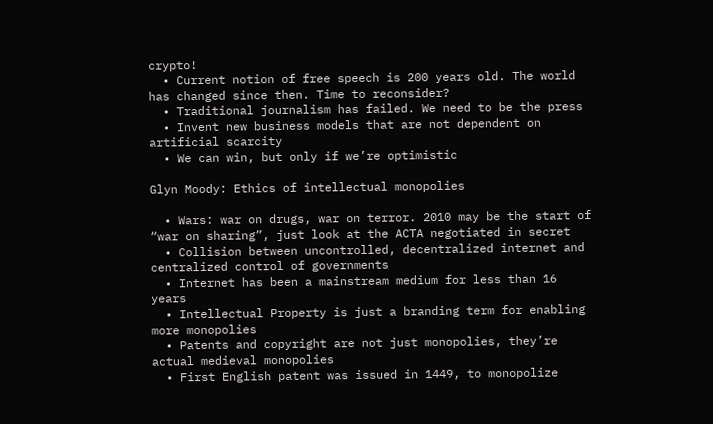crypto!
  • Current notion of free speech is 200 years old. The world has changed since then. Time to reconsider?
  • Traditional journalism has failed. We need to be the press
  • Invent new business models that are not dependent on artificial scarcity
  • We can win, but only if we’re optimistic

Glyn Moody: Ethics of intellectual monopolies

  • Wars: war on drugs, war on terror. 2010 may be the start of “war on sharing”, just look at the ACTA negotiated in secret
  • Collision between uncontrolled, decentralized internet and centralized control of governments
  • Internet has been a mainstream medium for less than 16 years
  • Intellectual Property is just a branding term for enabling more monopolies
  • Patents and copyright are not just monopolies, they’re actual medieval monopolies
  • First English patent was issued in 1449, to monopolize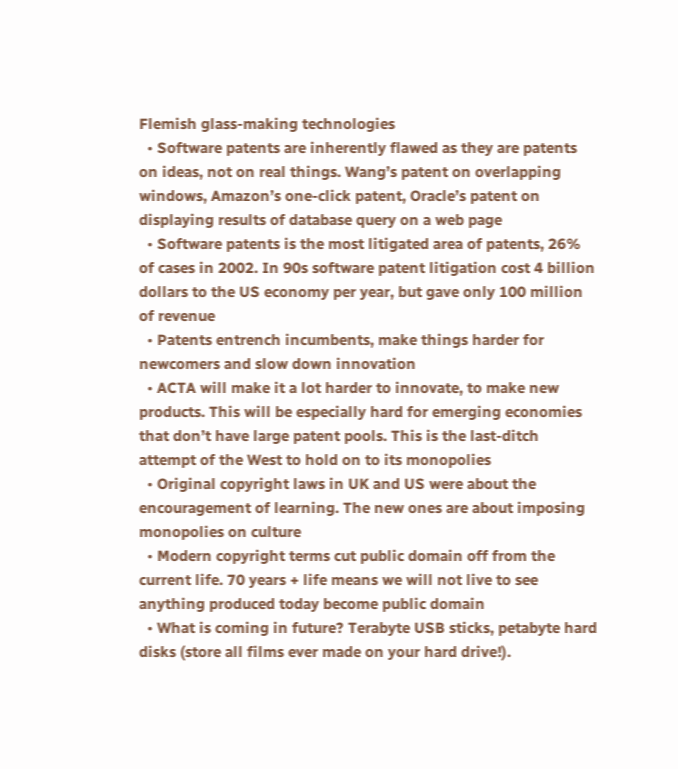Flemish glass-making technologies
  • Software patents are inherently flawed as they are patents on ideas, not on real things. Wang’s patent on overlapping windows, Amazon’s one-click patent, Oracle’s patent on displaying results of database query on a web page
  • Software patents is the most litigated area of patents, 26% of cases in 2002. In 90s software patent litigation cost 4 billion dollars to the US economy per year, but gave only 100 million of revenue
  • Patents entrench incumbents, make things harder for newcomers and slow down innovation
  • ACTA will make it a lot harder to innovate, to make new products. This will be especially hard for emerging economies that don’t have large patent pools. This is the last-ditch attempt of the West to hold on to its monopolies
  • Original copyright laws in UK and US were about the encouragement of learning. The new ones are about imposing monopolies on culture
  • Modern copyright terms cut public domain off from the current life. 70 years + life means we will not live to see anything produced today become public domain
  • What is coming in future? Terabyte USB sticks, petabyte hard disks (store all films ever made on your hard drive!).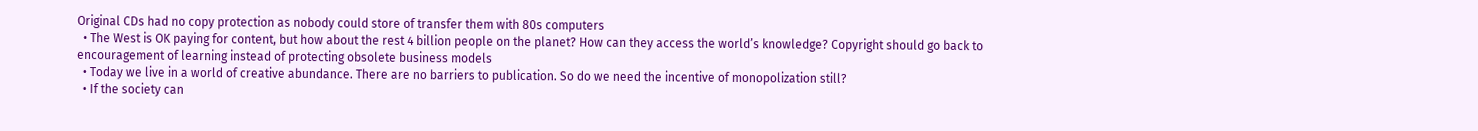Original CDs had no copy protection as nobody could store of transfer them with 80s computers
  • The West is OK paying for content, but how about the rest 4 billion people on the planet? How can they access the world’s knowledge? Copyright should go back to encouragement of learning instead of protecting obsolete business models
  • Today we live in a world of creative abundance. There are no barriers to publication. So do we need the incentive of monopolization still?
  • If the society can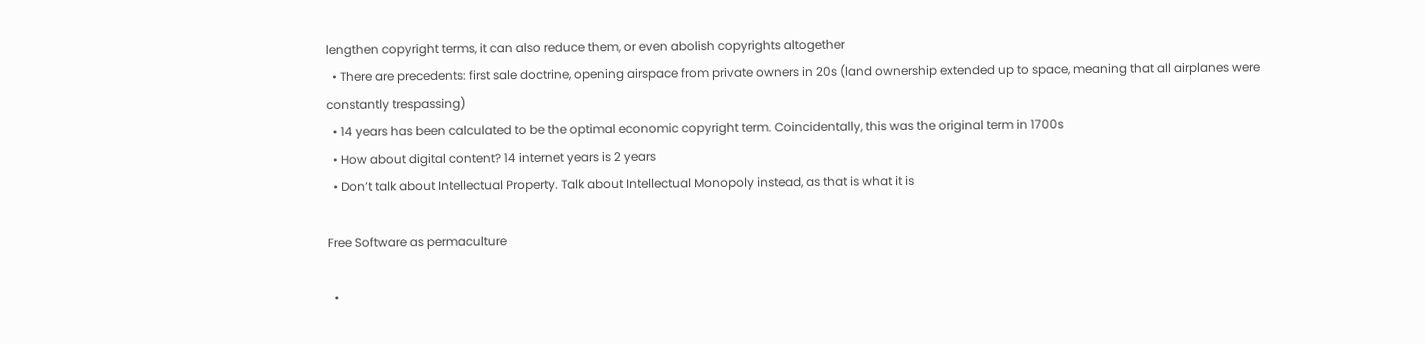lengthen copyright terms, it can also reduce them, or even abolish copyrights altogether
  • There are precedents: first sale doctrine, opening airspace from private owners in 20s (land ownership extended up to space, meaning that all airplanes were constantly trespassing)
  • 14 years has been calculated to be the optimal economic copyright term. Coincidentally, this was the original term in 1700s
  • How about digital content? 14 internet years is 2 years
  • Don’t talk about Intellectual Property. Talk about Intellectual Monopoly instead, as that is what it is

Free Software as permaculture

  •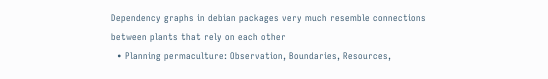Dependency graphs in debian packages very much resemble connections between plants that rely on each other
  • Planning permaculture: Observation, Boundaries, Resources,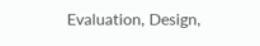Evaluation, Design,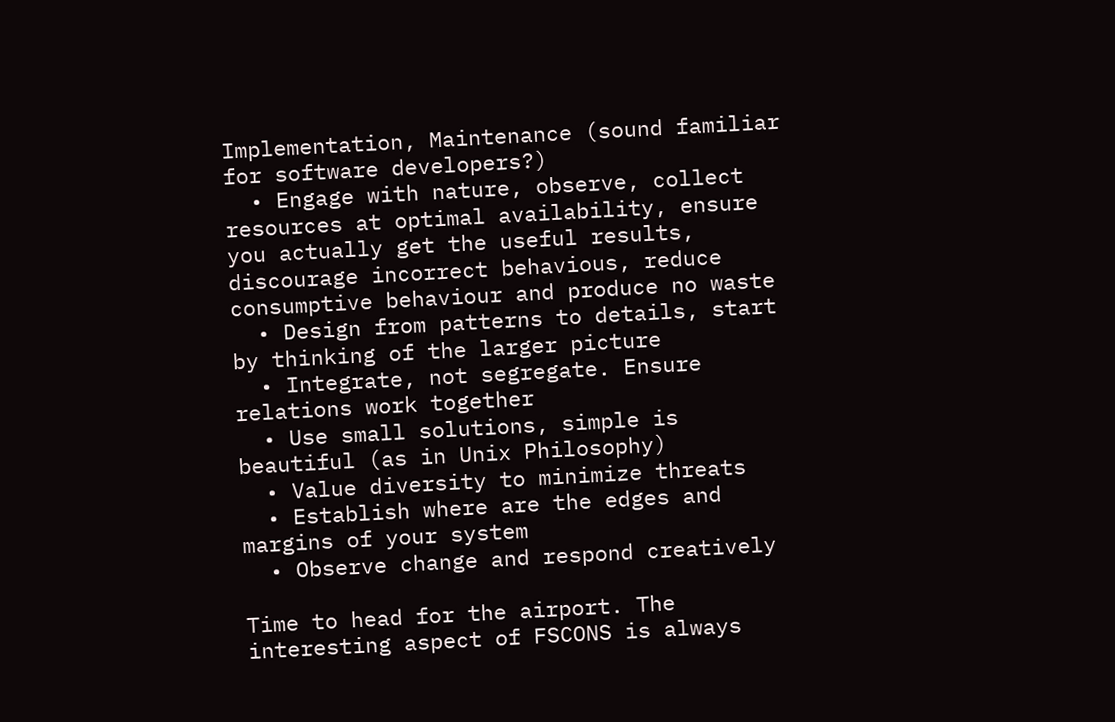Implementation, Maintenance (sound familiar for software developers?)
  • Engage with nature, observe, collect resources at optimal availability, ensure you actually get the useful results, discourage incorrect behavious, reduce consumptive behaviour and produce no waste
  • Design from patterns to details, start by thinking of the larger picture
  • Integrate, not segregate. Ensure relations work together
  • Use small solutions, simple is beautiful (as in Unix Philosophy)
  • Value diversity to minimize threats
  • Establish where are the edges and margins of your system
  • Observe change and respond creatively

Time to head for the airport. The interesting aspect of FSCONS is always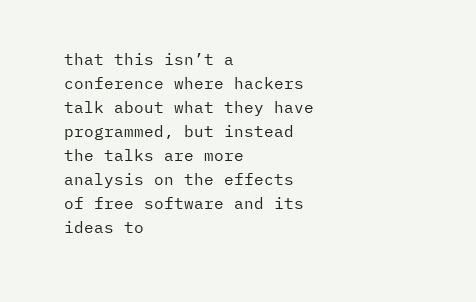that this isn’t a conference where hackers talk about what they have programmed, but instead the talks are more analysis on the effects of free software and its ideas to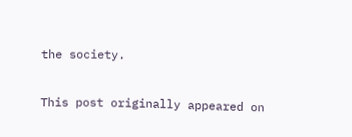the society.

This post originally appeared on